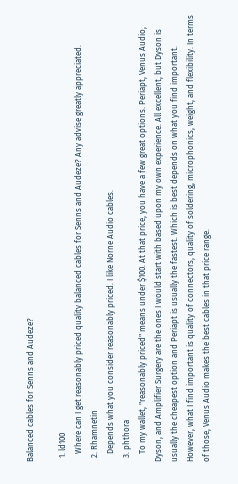Balanced cables for Senns and Audeze?

  1. ld100
    Where can I get reasonably priced quality balanced cables for Senns and Audeze? Any advise greatly appreciated.
  2. Rhamnetin
    Depends what you consider reasonably priced. I like Norne Audio cables.
  3. phthora
    To my wallet, "reasonably priced" means under $100. At that price, you have a few great options. Periapt, Venus Audio, Dyson, and Amplifier Surgery are the ones I would start with based upon my own experience. All excellent, but Dyson is usually the cheapest option and Periapt is usually the fastest. Which is best depends on what you find important. However, what I find important is quality of connectors, quality of soldering, microphonics, weight, and flexibility. In terms of those, Venus Audio makes the best cables in that price range.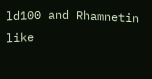ld100 and Rhamnetin like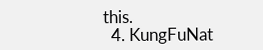this.
  4. KungFuNat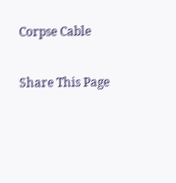Corpse Cable

Share This Page